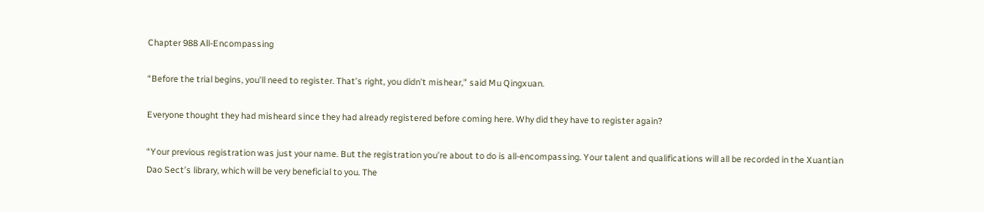Chapter 988 All-Encompassing

“Before the trial begins, you’ll need to register. That’s right, you didn’t mishear,” said Mu Qingxuan.

Everyone thought they had misheard since they had already registered before coming here. Why did they have to register again?

“Your previous registration was just your name. But the registration you’re about to do is all-encompassing. Your talent and qualifications will all be recorded in the Xuantian Dao Sect’s library, which will be very beneficial to you. The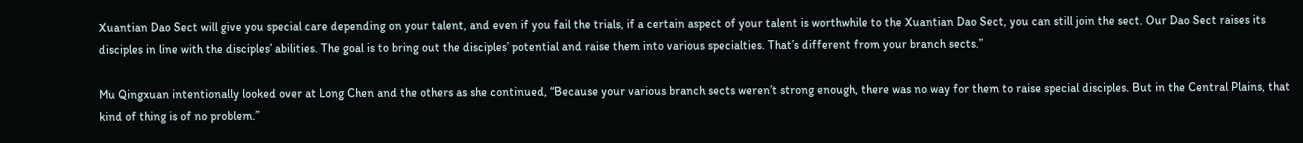Xuantian Dao Sect will give you special care depending on your talent, and even if you fail the trials, if a certain aspect of your talent is worthwhile to the Xuantian Dao Sect, you can still join the sect. Our Dao Sect raises its disciples in line with the disciples’ abilities. The goal is to bring out the disciples’ potential and raise them into various specialties. That’s different from your branch sects.”

Mu Qingxuan intentionally looked over at Long Chen and the others as she continued, “Because your various branch sects weren’t strong enough, there was no way for them to raise special disciples. But in the Central Plains, that kind of thing is of no problem.”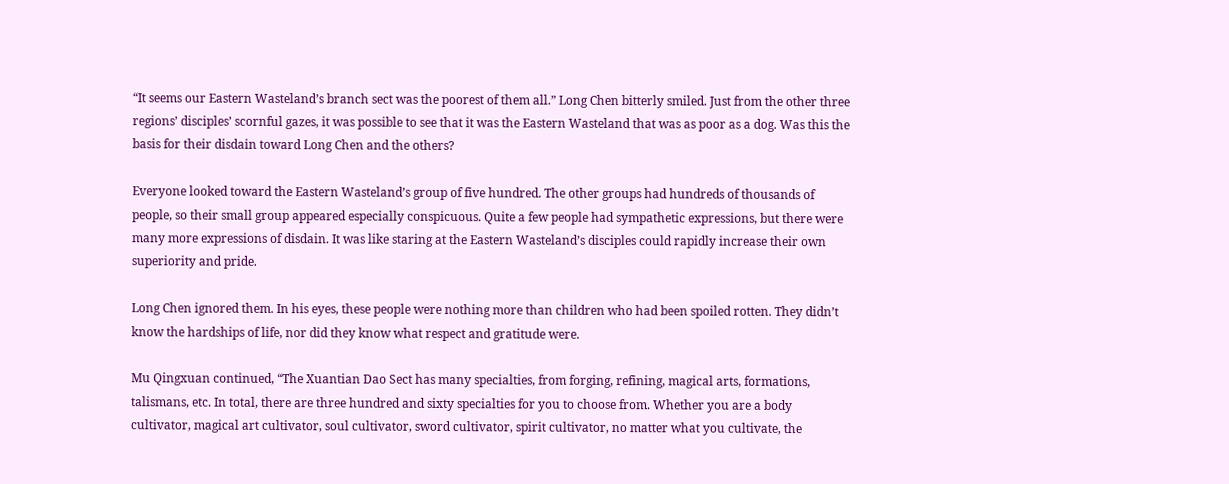“It seems our Eastern Wasteland’s branch sect was the poorest of them all.” Long Chen bitterly smiled. Just from the other three regions’ disciples’ scornful gazes, it was possible to see that it was the Eastern Wasteland that was as poor as a dog. Was this the basis for their disdain toward Long Chen and the others?

Everyone looked toward the Eastern Wasteland’s group of five hundred. The other groups had hundreds of thousands of people, so their small group appeared especially conspicuous. Quite a few people had sympathetic expressions, but there were many more expressions of disdain. It was like staring at the Eastern Wasteland’s disciples could rapidly increase their own superiority and pride.

Long Chen ignored them. In his eyes, these people were nothing more than children who had been spoiled rotten. They didn’t know the hardships of life, nor did they know what respect and gratitude were.

Mu Qingxuan continued, “The Xuantian Dao Sect has many specialties, from forging, refining, magical arts, formations, talismans, etc. In total, there are three hundred and sixty specialties for you to choose from. Whether you are a body cultivator, magical art cultivator, soul cultivator, sword cultivator, spirit cultivator, no matter what you cultivate, the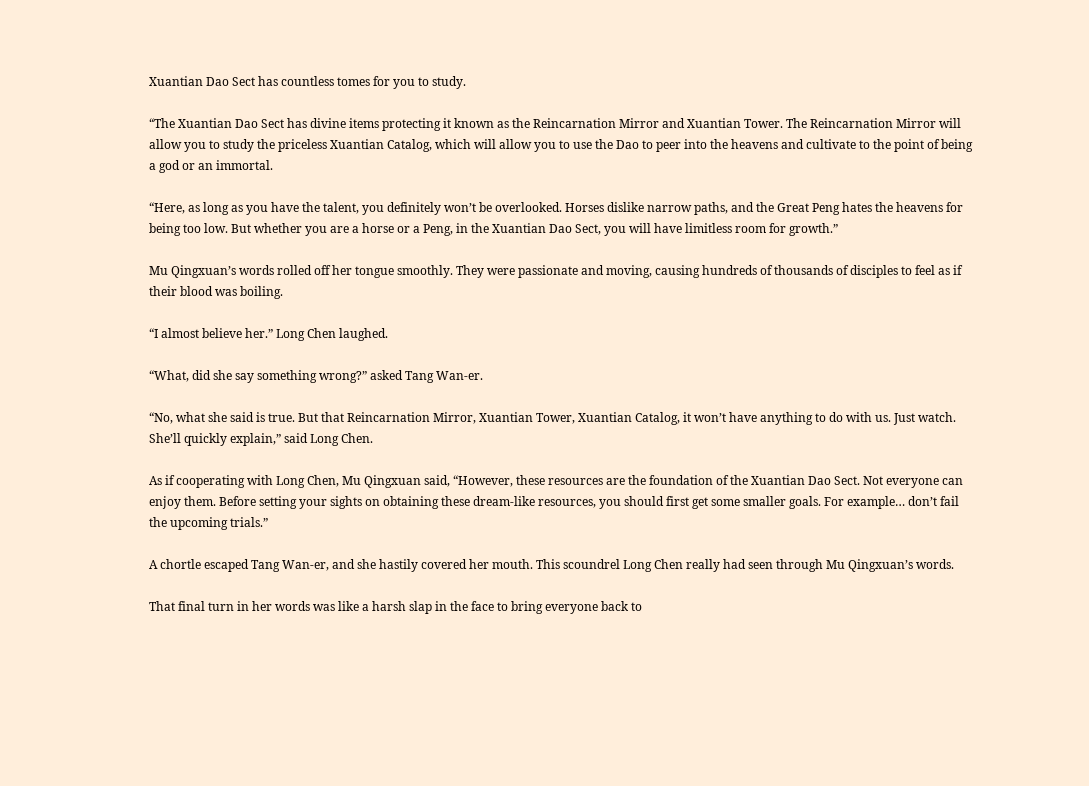Xuantian Dao Sect has countless tomes for you to study.

“The Xuantian Dao Sect has divine items protecting it known as the Reincarnation Mirror and Xuantian Tower. The Reincarnation Mirror will allow you to study the priceless Xuantian Catalog, which will allow you to use the Dao to peer into the heavens and cultivate to the point of being a god or an immortal.

“Here, as long as you have the talent, you definitely won’t be overlooked. Horses dislike narrow paths, and the Great Peng hates the heavens for being too low. But whether you are a horse or a Peng, in the Xuantian Dao Sect, you will have limitless room for growth.”

Mu Qingxuan’s words rolled off her tongue smoothly. They were passionate and moving, causing hundreds of thousands of disciples to feel as if their blood was boiling.

“I almost believe her.” Long Chen laughed.

“What, did she say something wrong?” asked Tang Wan-er.

“No, what she said is true. But that Reincarnation Mirror, Xuantian Tower, Xuantian Catalog, it won’t have anything to do with us. Just watch. She’ll quickly explain,” said Long Chen.

As if cooperating with Long Chen, Mu Qingxuan said, “However, these resources are the foundation of the Xuantian Dao Sect. Not everyone can enjoy them. Before setting your sights on obtaining these dream-like resources, you should first get some smaller goals. For example… don’t fail the upcoming trials.”

A chortle escaped Tang Wan-er, and she hastily covered her mouth. This scoundrel Long Chen really had seen through Mu Qingxuan’s words.

That final turn in her words was like a harsh slap in the face to bring everyone back to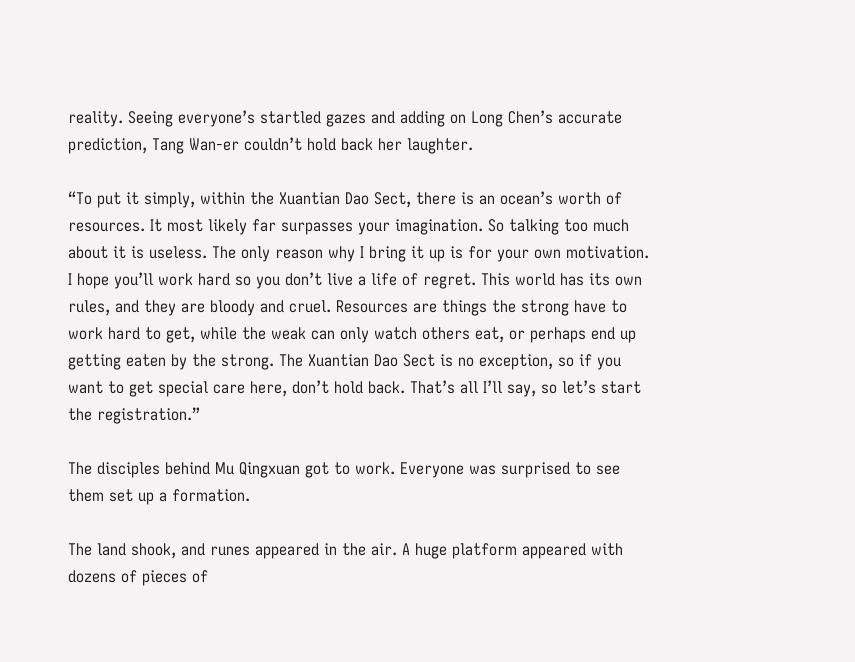reality. Seeing everyone’s startled gazes and adding on Long Chen’s accurate prediction, Tang Wan-er couldn’t hold back her laughter.

“To put it simply, within the Xuantian Dao Sect, there is an ocean’s worth of resources. It most likely far surpasses your imagination. So talking too much about it is useless. The only reason why I bring it up is for your own motivation. I hope you’ll work hard so you don’t live a life of regret. This world has its own rules, and they are bloody and cruel. Resources are things the strong have to work hard to get, while the weak can only watch others eat, or perhaps end up getting eaten by the strong. The Xuantian Dao Sect is no exception, so if you want to get special care here, don’t hold back. That’s all I’ll say, so let’s start the registration.”

The disciples behind Mu Qingxuan got to work. Everyone was surprised to see them set up a formation.

The land shook, and runes appeared in the air. A huge platform appeared with dozens of pieces of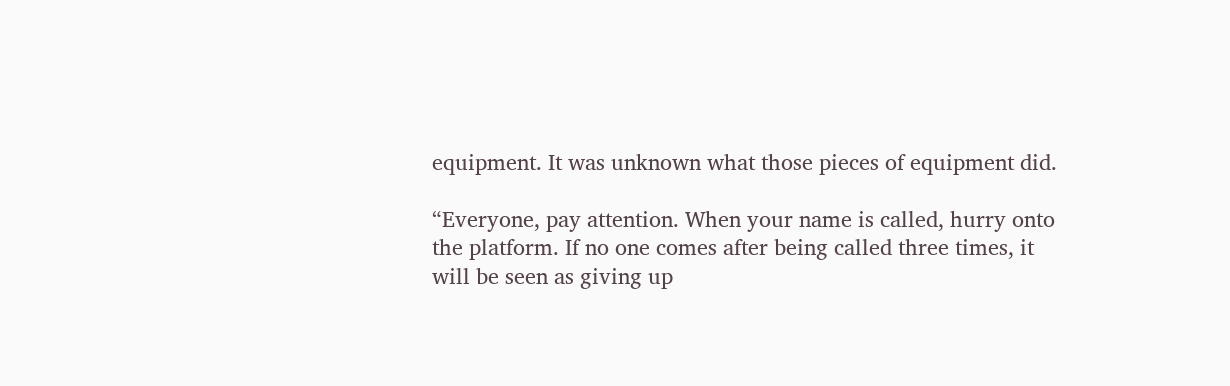equipment. It was unknown what those pieces of equipment did.

“Everyone, pay attention. When your name is called, hurry onto the platform. If no one comes after being called three times, it will be seen as giving up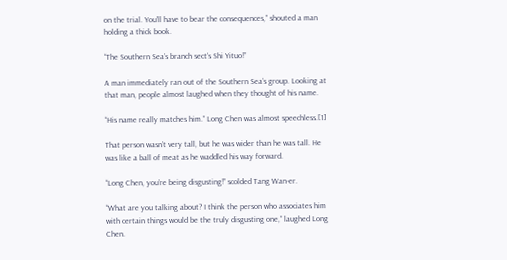on the trial. You’ll have to bear the consequences,” shouted a man holding a thick book.

“The Southern Sea’s branch sect’s Shi Yituo!”

A man immediately ran out of the Southern Sea’s group. Looking at that man, people almost laughed when they thought of his name.

“His name really matches him.” Long Chen was almost speechless.[1]

That person wasn’t very tall, but he was wider than he was tall. He was like a ball of meat as he waddled his way forward.

“Long Chen, you’re being disgusting!” scolded Tang Wan-er.

“What are you talking about? I think the person who associates him with certain things would be the truly disgusting one,” laughed Long Chen.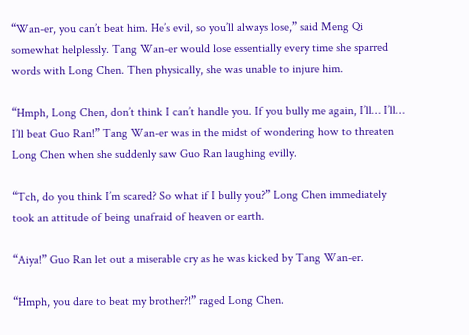“Wan-er, you can’t beat him. He’s evil, so you’ll always lose,” said Meng Qi somewhat helplessly. Tang Wan-er would lose essentially every time she sparred words with Long Chen. Then physically, she was unable to injure him.

“Hmph, Long Chen, don’t think I can’t handle you. If you bully me again, I’ll… I’ll… I’ll beat Guo Ran!” Tang Wan-er was in the midst of wondering how to threaten Long Chen when she suddenly saw Guo Ran laughing evilly.

“Tch, do you think I’m scared? So what if I bully you?” Long Chen immediately took an attitude of being unafraid of heaven or earth.

“Aiya!” Guo Ran let out a miserable cry as he was kicked by Tang Wan-er.

“Hmph, you dare to beat my brother?!” raged Long Chen.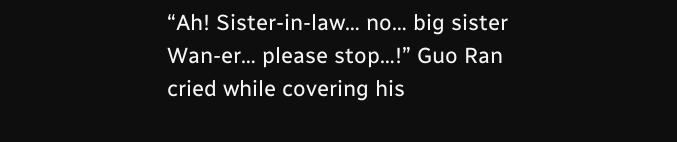“Ah! Sister-in-law… no… big sister Wan-er… please stop…!” Guo Ran cried while covering his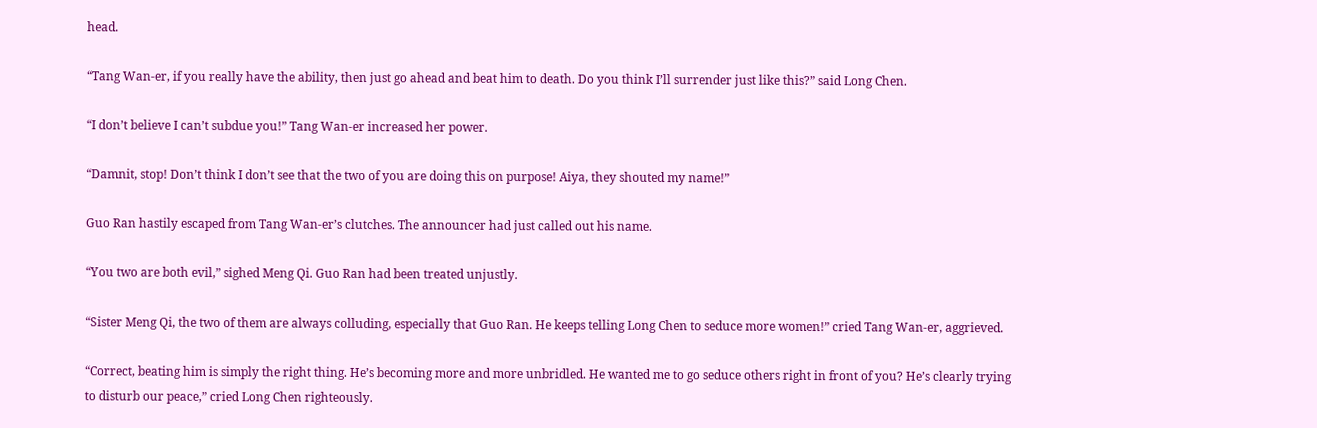head.

“Tang Wan-er, if you really have the ability, then just go ahead and beat him to death. Do you think I’ll surrender just like this?” said Long Chen.

“I don’t believe I can’t subdue you!” Tang Wan-er increased her power.

“Damnit, stop! Don’t think I don’t see that the two of you are doing this on purpose! Aiya, they shouted my name!”

Guo Ran hastily escaped from Tang Wan-er’s clutches. The announcer had just called out his name.

“You two are both evil,” sighed Meng Qi. Guo Ran had been treated unjustly.

“Sister Meng Qi, the two of them are always colluding, especially that Guo Ran. He keeps telling Long Chen to seduce more women!” cried Tang Wan-er, aggrieved.

“Correct, beating him is simply the right thing. He’s becoming more and more unbridled. He wanted me to go seduce others right in front of you? He’s clearly trying to disturb our peace,” cried Long Chen righteously.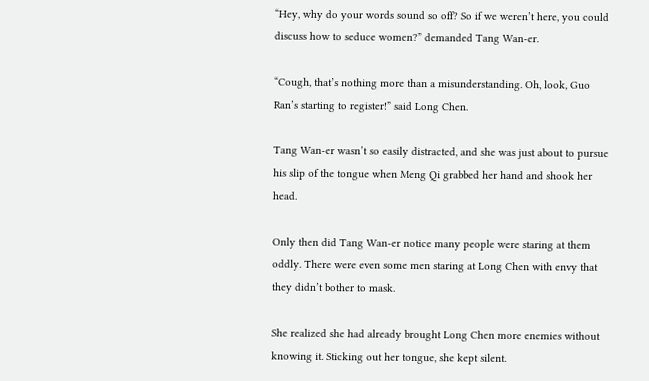“Hey, why do your words sound so off? So if we weren’t here, you could discuss how to seduce women?” demanded Tang Wan-er.

“Cough, that’s nothing more than a misunderstanding. Oh, look, Guo Ran’s starting to register!” said Long Chen.

Tang Wan-er wasn’t so easily distracted, and she was just about to pursue his slip of the tongue when Meng Qi grabbed her hand and shook her head.

Only then did Tang Wan-er notice many people were staring at them oddly. There were even some men staring at Long Chen with envy that they didn’t bother to mask.

She realized she had already brought Long Chen more enemies without knowing it. Sticking out her tongue, she kept silent.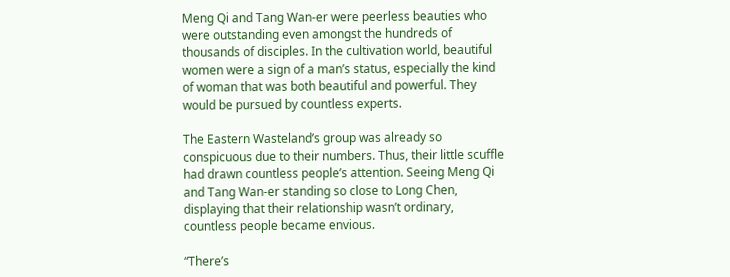Meng Qi and Tang Wan-er were peerless beauties who were outstanding even amongst the hundreds of thousands of disciples. In the cultivation world, beautiful women were a sign of a man’s status, especially the kind of woman that was both beautiful and powerful. They would be pursued by countless experts.

The Eastern Wasteland’s group was already so conspicuous due to their numbers. Thus, their little scuffle had drawn countless people’s attention. Seeing Meng Qi and Tang Wan-er standing so close to Long Chen, displaying that their relationship wasn’t ordinary, countless people became envious.

“There’s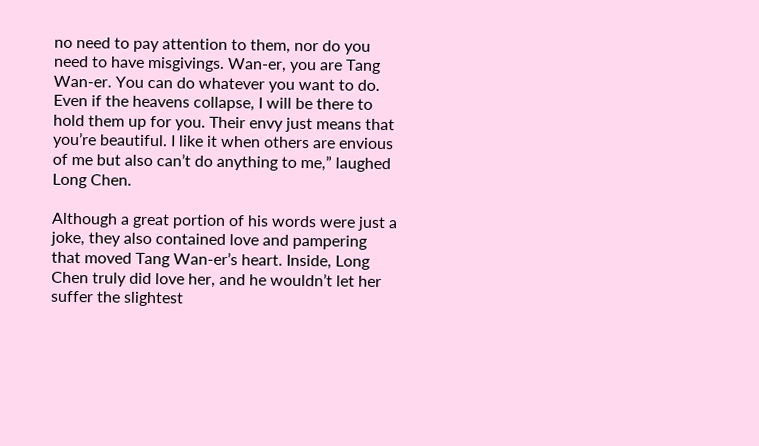no need to pay attention to them, nor do you need to have misgivings. Wan-er, you are Tang Wan-er. You can do whatever you want to do. Even if the heavens collapse, I will be there to hold them up for you. Their envy just means that you’re beautiful. I like it when others are envious of me but also can’t do anything to me,” laughed Long Chen.

Although a great portion of his words were just a joke, they also contained love and pampering that moved Tang Wan-er’s heart. Inside, Long Chen truly did love her, and he wouldn’t let her suffer the slightest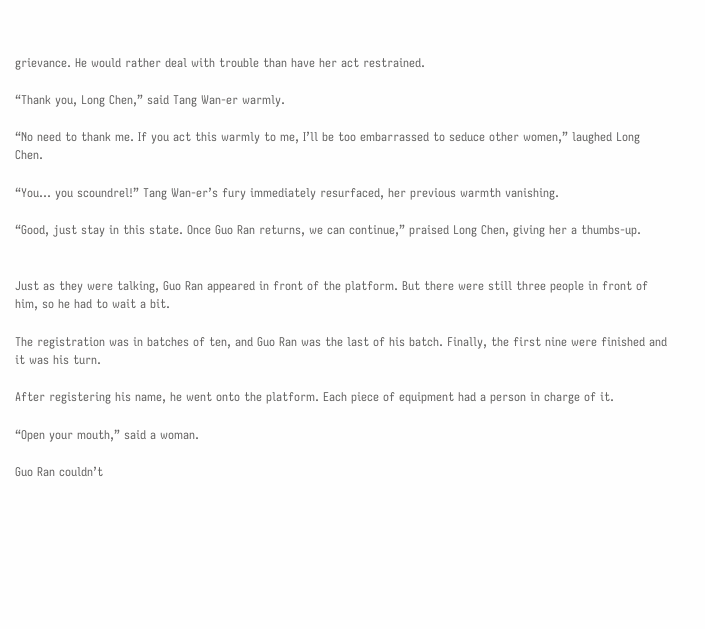grievance. He would rather deal with trouble than have her act restrained.

“Thank you, Long Chen,” said Tang Wan-er warmly.

“No need to thank me. If you act this warmly to me, I’ll be too embarrassed to seduce other women,” laughed Long Chen.

“You… you scoundrel!” Tang Wan-er’s fury immediately resurfaced, her previous warmth vanishing.

“Good, just stay in this state. Once Guo Ran returns, we can continue,” praised Long Chen, giving her a thumbs-up.


Just as they were talking, Guo Ran appeared in front of the platform. But there were still three people in front of him, so he had to wait a bit.

The registration was in batches of ten, and Guo Ran was the last of his batch. Finally, the first nine were finished and it was his turn.

After registering his name, he went onto the platform. Each piece of equipment had a person in charge of it.

“Open your mouth,” said a woman.

Guo Ran couldn’t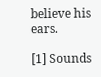believe his ears.

[1] Sounds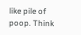like pile of poop. Think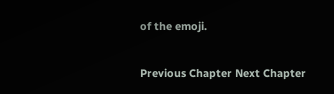of the emoji.

Previous Chapter Next Chapter